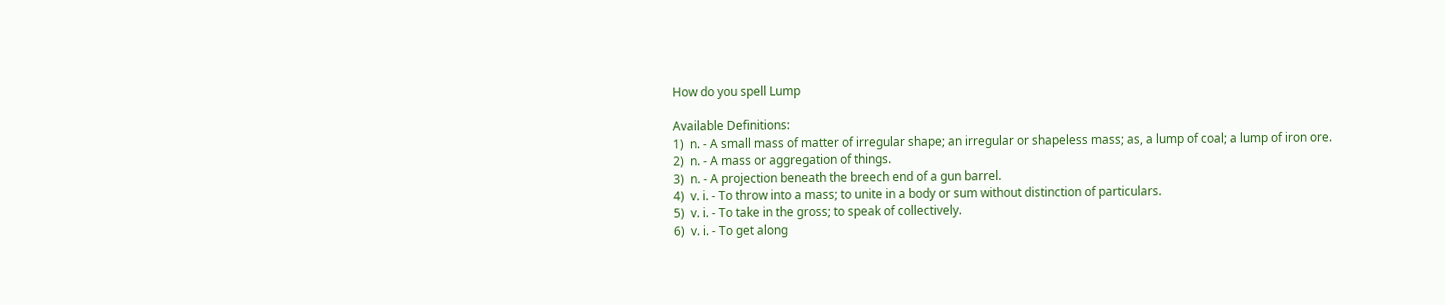How do you spell Lump

Available Definitions:
1)  n. - A small mass of matter of irregular shape; an irregular or shapeless mass; as, a lump of coal; a lump of iron ore.
2)  n. - A mass or aggregation of things.
3)  n. - A projection beneath the breech end of a gun barrel.
4)  v. i. - To throw into a mass; to unite in a body or sum without distinction of particulars.
5)  v. i. - To take in the gross; to speak of collectively.
6)  v. i. - To get along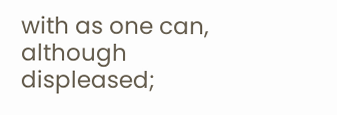with as one can, although displeased;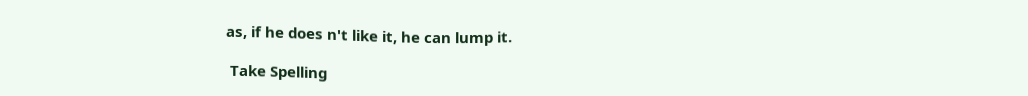as, if he does n't like it, he can lump it.

 Take Spelling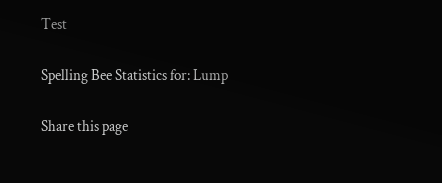Test

Spelling Bee Statistics for: Lump

Share this page